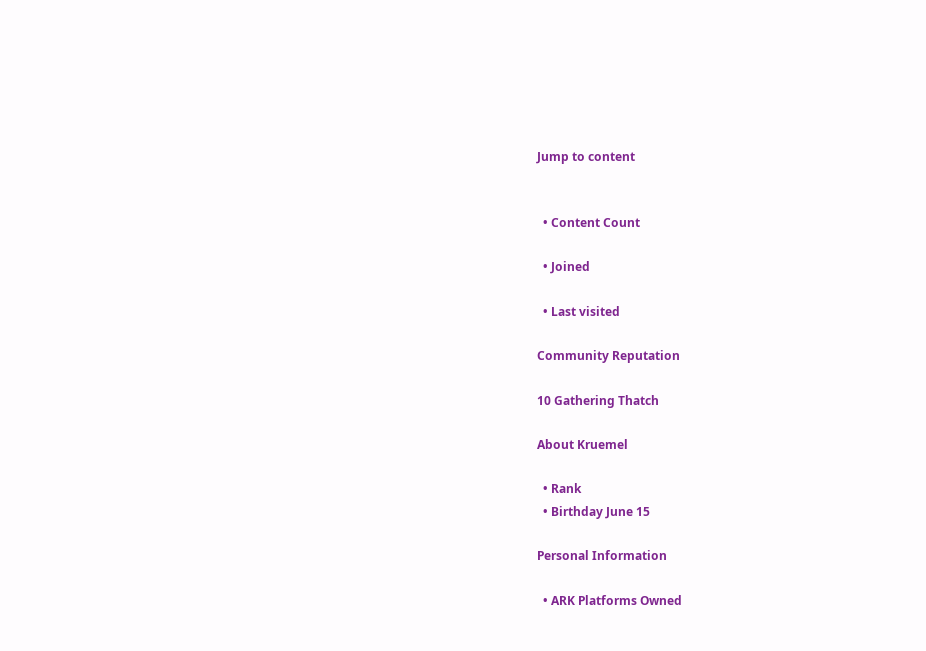Jump to content


  • Content Count

  • Joined

  • Last visited

Community Reputation

10 Gathering Thatch

About Kruemel

  • Rank
  • Birthday June 15

Personal Information

  • ARK Platforms Owned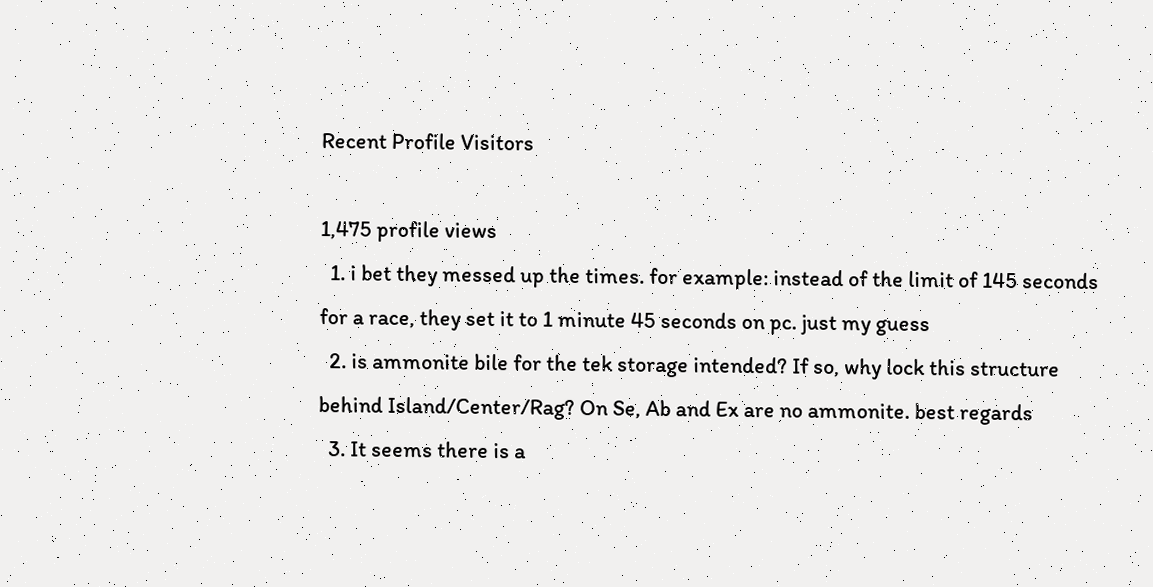Recent Profile Visitors

1,475 profile views
  1. i bet they messed up the times. for example: instead of the limit of 145 seconds for a race, they set it to 1 minute 45 seconds on pc. just my guess
  2. is ammonite bile for the tek storage intended? If so, why lock this structure behind Island/Center/Rag? On Se, Ab and Ex are no ammonite. best regards
  3. It seems there is a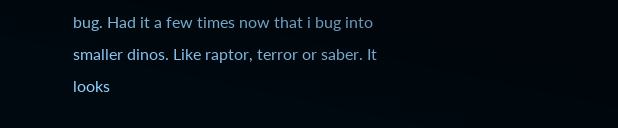bug. Had it a few times now that i bug into smaller dinos. Like raptor, terror or saber. It looks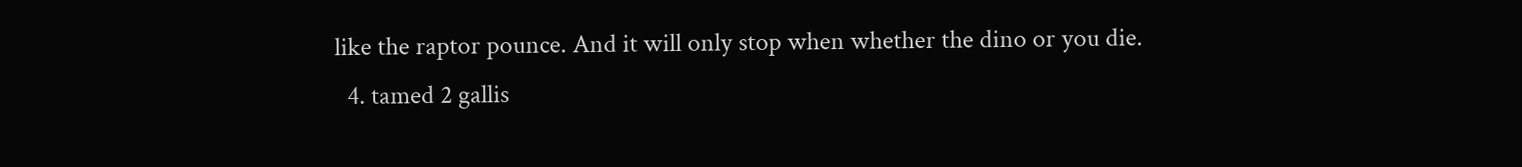like the raptor pounce. And it will only stop when whether the dino or you die.
  4. tamed 2 gallis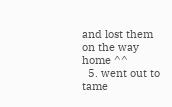and lost them on the way home ^^
  5. went out to tame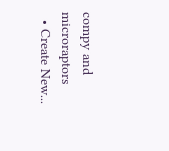compy and microraptors
  • Create New...